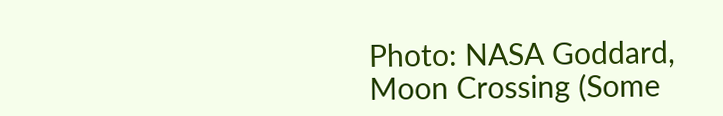Photo: NASA Goddard, Moon Crossing (Some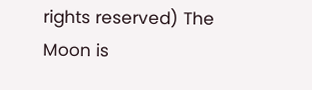rights reserved) The Moon is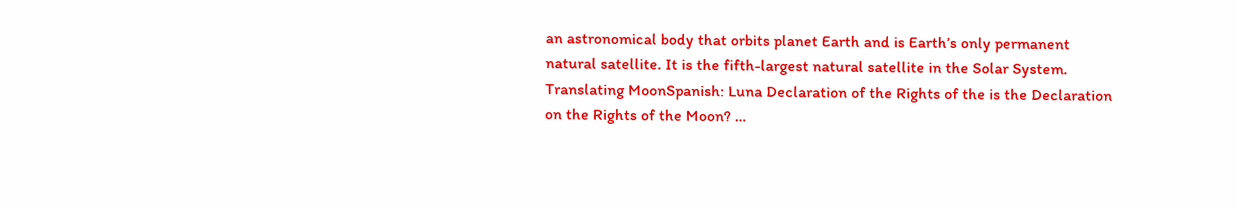an astronomical body that orbits planet Earth and is Earth’s only permanent natural satellite. It is the fifth-largest natural satellite in the Solar System. Translating MoonSpanish: Luna Declaration of the Rights of the is the Declaration on the Rights of the Moon? …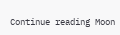Continue reading Moon